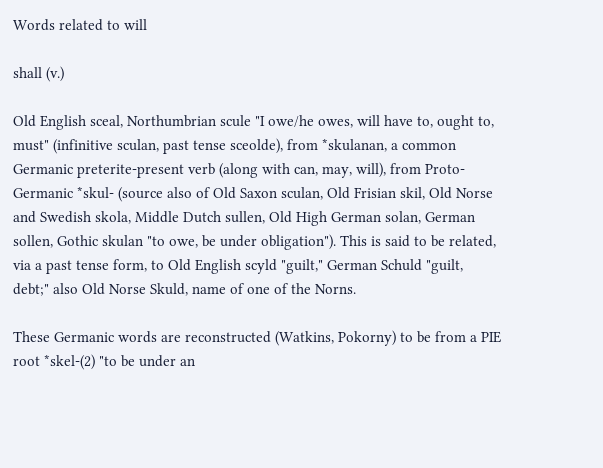Words related to will

shall (v.)

Old English sceal, Northumbrian scule "I owe/he owes, will have to, ought to, must" (infinitive sculan, past tense sceolde), from *skulanan, a common Germanic preterite-present verb (along with can, may, will), from Proto-Germanic *skul- (source also of Old Saxon sculan, Old Frisian skil, Old Norse and Swedish skola, Middle Dutch sullen, Old High German solan, German sollen, Gothic skulan "to owe, be under obligation"). This is said to be related, via a past tense form, to Old English scyld "guilt," German Schuld "guilt, debt;" also Old Norse Skuld, name of one of the Norns.

These Germanic words are reconstructed (Watkins, Pokorny) to be from a PIE root *skel-(2) "to be under an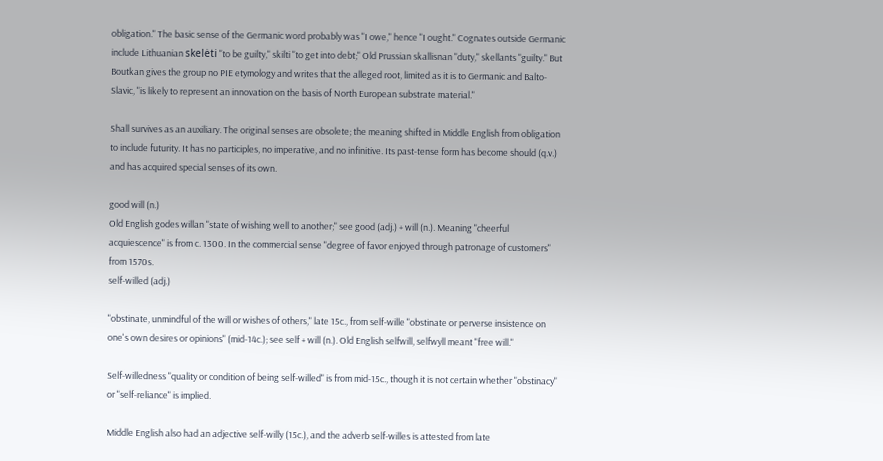obligation." The basic sense of the Germanic word probably was "I owe," hence "I ought." Cognates outside Germanic include Lithuanian skelėti "to be guilty," skilti "to get into debt;" Old Prussian skallisnan "duty," skellants "guilty." But Boutkan gives the group no PIE etymology and writes that the alleged root, limited as it is to Germanic and Balto-Slavic, "is likely to represent an innovation on the basis of North European substrate material."

Shall survives as an auxiliary. The original senses are obsolete; the meaning shifted in Middle English from obligation to include futurity. It has no participles, no imperative, and no infinitive. Its past-tense form has become should (q.v.) and has acquired special senses of its own.

good will (n.)
Old English godes willan "state of wishing well to another;" see good (adj.) + will (n.). Meaning "cheerful acquiescence" is from c. 1300. In the commercial sense "degree of favor enjoyed through patronage of customers" from 1570s.
self-willed (adj.)

"obstinate, unmindful of the will or wishes of others," late 15c., from self-wille "obstinate or perverse insistence on one's own desires or opinions" (mid-14c.); see self + will (n.). Old English selfwill, selfwyll meant "free will."

Self-willedness "quality or condition of being self-willed" is from mid-15c., though it is not certain whether "obstinacy" or "self-reliance" is implied.

Middle English also had an adjective self-willy (15c.), and the adverb self-willes is attested from late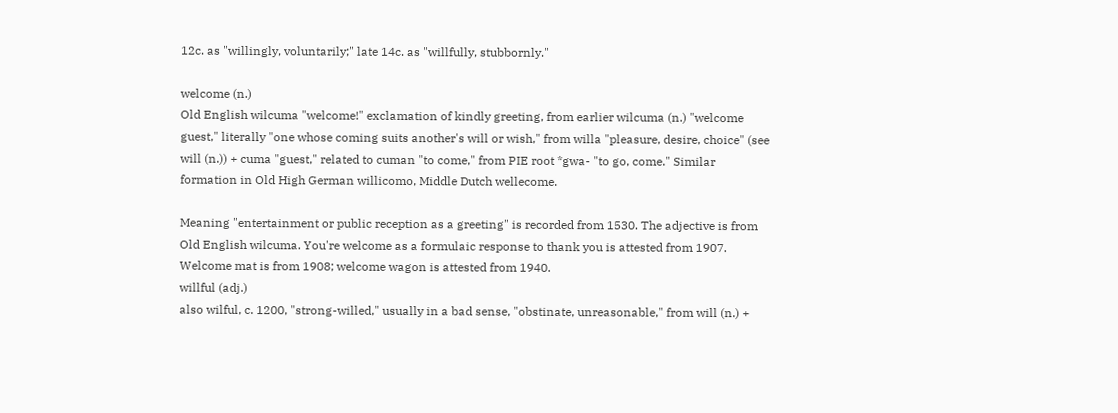12c. as "willingly, voluntarily;" late 14c. as "willfully, stubbornly."

welcome (n.)
Old English wilcuma "welcome!" exclamation of kindly greeting, from earlier wilcuma (n.) "welcome guest," literally "one whose coming suits another's will or wish," from willa "pleasure, desire, choice" (see will (n.)) + cuma "guest," related to cuman "to come," from PIE root *gwa- "to go, come." Similar formation in Old High German willicomo, Middle Dutch wellecome.

Meaning "entertainment or public reception as a greeting" is recorded from 1530. The adjective is from Old English wilcuma. You're welcome as a formulaic response to thank you is attested from 1907. Welcome mat is from 1908; welcome wagon is attested from 1940.
willful (adj.)
also wilful, c. 1200, "strong-willed," usually in a bad sense, "obstinate, unreasonable," from will (n.) +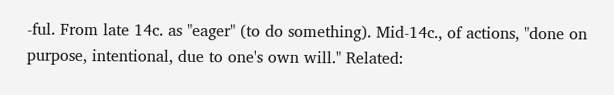-ful. From late 14c. as "eager" (to do something). Mid-14c., of actions, "done on purpose, intentional, due to one's own will." Related: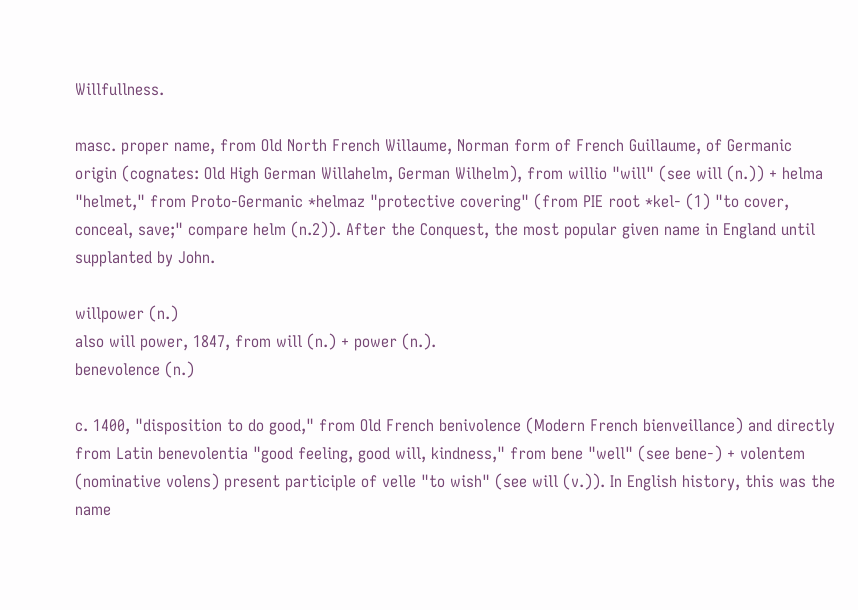Willfullness.

masc. proper name, from Old North French Willaume, Norman form of French Guillaume, of Germanic origin (cognates: Old High German Willahelm, German Wilhelm), from willio "will" (see will (n.)) + helma "helmet," from Proto-Germanic *helmaz "protective covering" (from PIE root *kel- (1) "to cover, conceal, save;" compare helm (n.2)). After the Conquest, the most popular given name in England until supplanted by John.

willpower (n.)
also will power, 1847, from will (n.) + power (n.).
benevolence (n.)

c. 1400, "disposition to do good," from Old French benivolence (Modern French bienveillance) and directly from Latin benevolentia "good feeling, good will, kindness," from bene "well" (see bene-) + volentem (nominative volens) present participle of velle "to wish" (see will (v.)). In English history, this was the name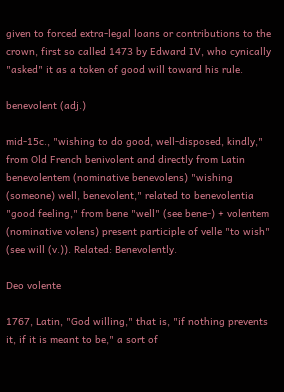given to forced extra-legal loans or contributions to the crown, first so called 1473 by Edward IV, who cynically "asked" it as a token of good will toward his rule.

benevolent (adj.)

mid-15c., "wishing to do good, well-disposed, kindly," from Old French benivolent and directly from Latin benevolentem (nominative benevolens) "wishing (someone) well, benevolent," related to benevolentia "good feeling," from bene "well" (see bene-) + volentem (nominative volens) present participle of velle "to wish" (see will (v.)). Related: Benevolently.

Deo volente

1767, Latin, "God willing," that is, "if nothing prevents it, if it is meant to be," a sort of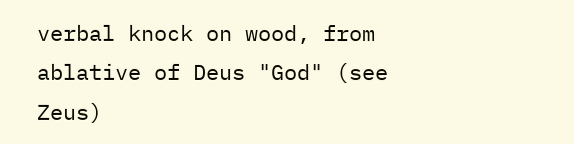verbal knock on wood, from ablative of Deus "God" (see Zeus)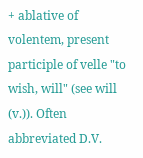+ ablative of volentem, present participle of velle "to wish, will" (see will (v.)). Often abbreviated D.V.